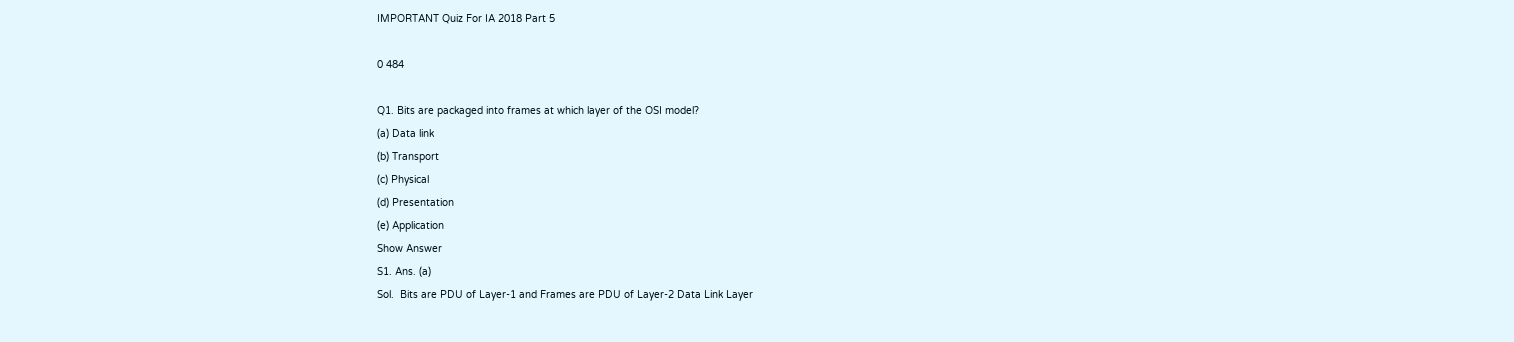IMPORTANT Quiz For IA 2018 Part 5

0 484

Q1. Bits are packaged into frames at which layer of the OSI model?
(a) Data link
(b) Transport
(c) Physical
(d) Presentation
(e) Application
Show Answer
S1. Ans. (a)
Sol.  Bits are PDU of Layer-1 and Frames are PDU of Layer-2 Data Link Layer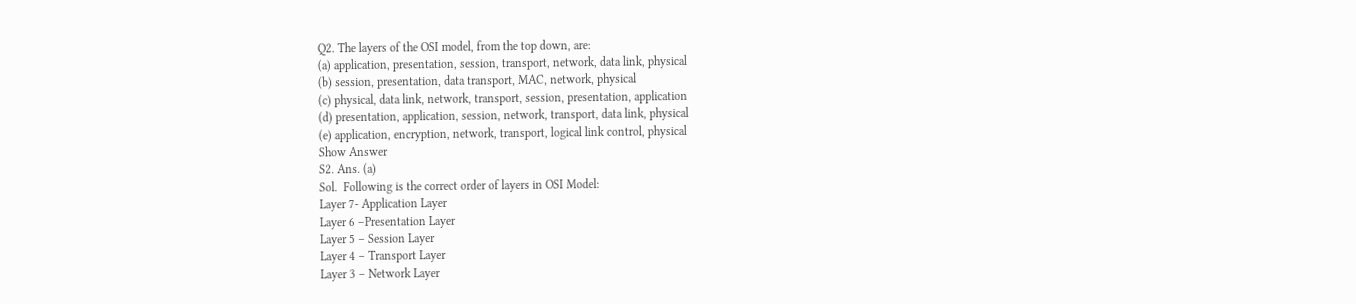Q2. The layers of the OSI model, from the top down, are:
(a) application, presentation, session, transport, network, data link, physical
(b) session, presentation, data transport, MAC, network, physical
(c) physical, data link, network, transport, session, presentation, application
(d) presentation, application, session, network, transport, data link, physical
(e) application, encryption, network, transport, logical link control, physical
Show Answer
S2. Ans. (a)
Sol.  Following is the correct order of layers in OSI Model:
Layer 7- Application Layer
Layer 6 –Presentation Layer
Layer 5 – Session Layer
Layer 4 – Transport Layer
Layer 3 – Network Layer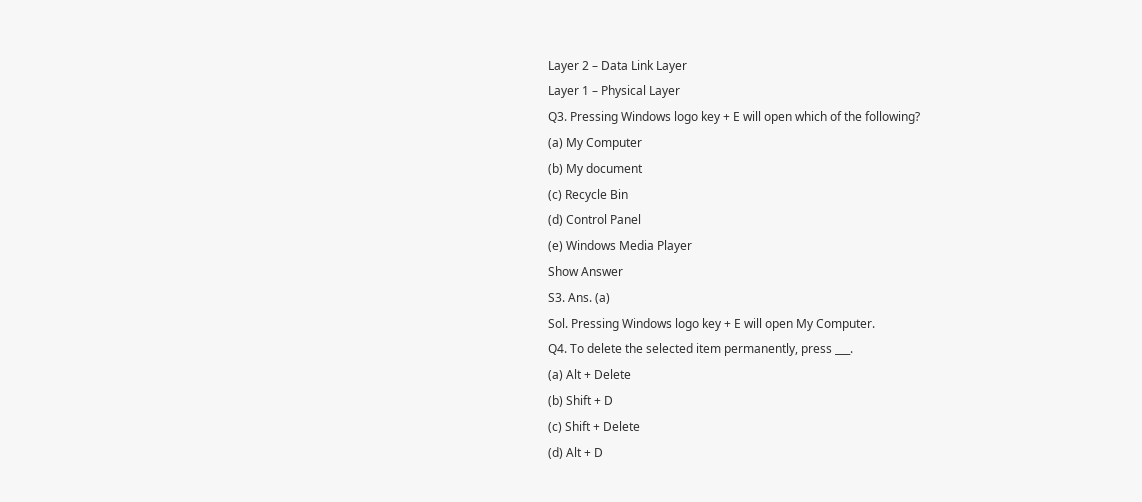Layer 2 – Data Link Layer
Layer 1 – Physical Layer
Q3. Pressing Windows logo key + E will open which of the following?
(a) My Computer
(b) My document
(c) Recycle Bin
(d) Control Panel
(e) Windows Media Player
Show Answer
S3. Ans. (a)
Sol. Pressing Windows logo key + E will open My Computer.
Q4. To delete the selected item permanently, press ___.
(a) Alt + Delete
(b) Shift + D
(c) Shift + Delete
(d) Alt + D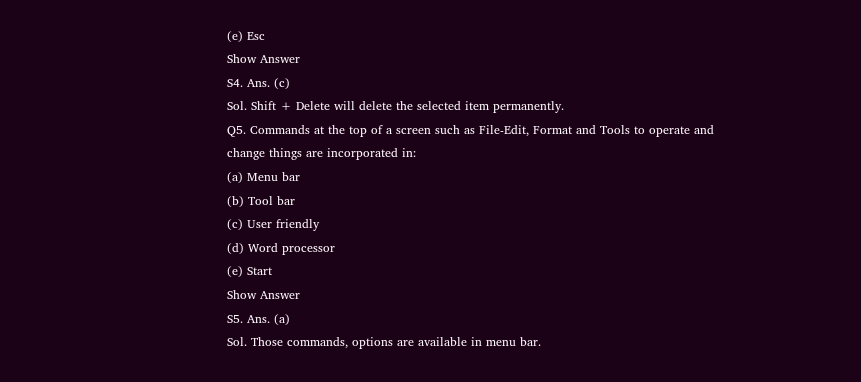(e) Esc
Show Answer
S4. Ans. (c)
Sol. Shift + Delete will delete the selected item permanently.
Q5. Commands at the top of a screen such as File-Edit, Format and Tools to operate and change things are incorporated in:
(a) Menu bar
(b) Tool bar
(c) User friendly
(d) Word processor
(e) Start
Show Answer
S5. Ans. (a)
Sol. Those commands, options are available in menu bar.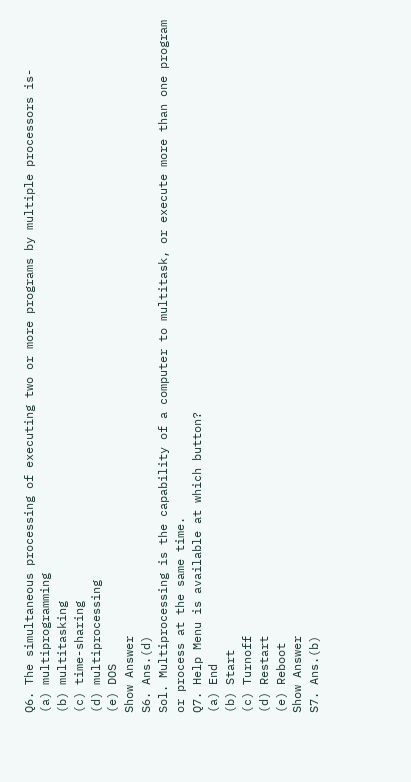Q6. The simultaneous processing of executing two or more programs by multiple processors is-
(a) multiprogramming
(b) multitasking
(c) time-sharing
(d) multiprocessing
(e) DOS
Show Answer
S6. Ans.(d)
Sol. Multiprocessing is the capability of a computer to multitask, or execute more than one program or process at the same time.
Q7. Help Menu is available at which button?
(a) End
(b) Start
(c) Turnoff
(d) Restart
(e) Reboot
Show Answer
S7. Ans.(b)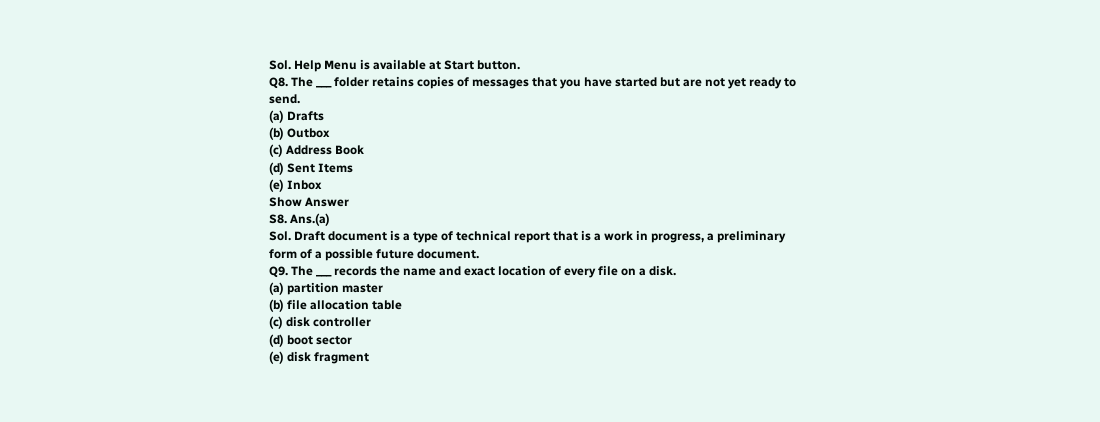Sol. Help Menu is available at Start button.
Q8. The ___ folder retains copies of messages that you have started but are not yet ready to send.
(a) Drafts
(b) Outbox
(c) Address Book
(d) Sent Items
(e) Inbox
Show Answer
S8. Ans.(a)
Sol. Draft document is a type of technical report that is a work in progress, a preliminary form of a possible future document.
Q9. The ___ records the name and exact location of every file on a disk.
(a) partition master
(b) file allocation table
(c) disk controller
(d) boot sector
(e) disk fragment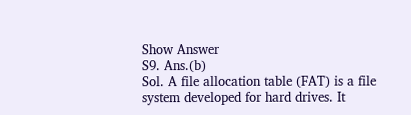Show Answer
S9. Ans.(b)
Sol. A file allocation table (FAT) is a file system developed for hard drives. It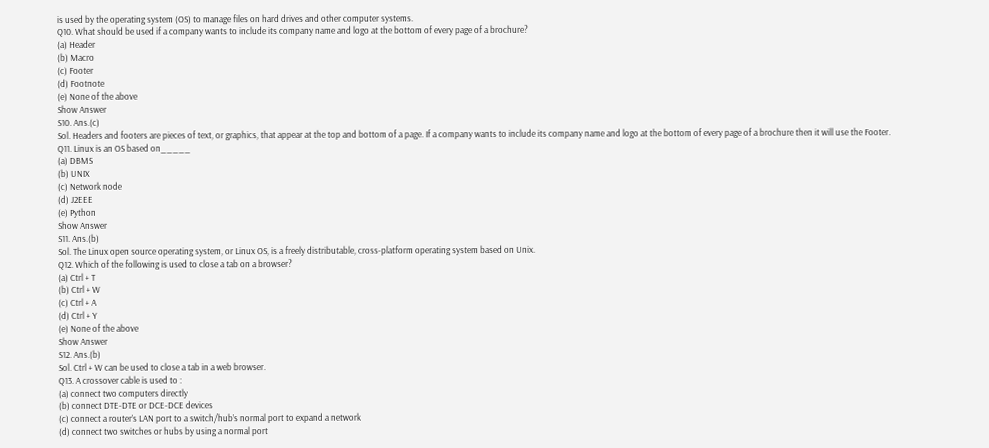is used by the operating system (OS) to manage files on hard drives and other computer systems.
Q10. What should be used if a company wants to include its company name and logo at the bottom of every page of a brochure?
(a) Header
(b) Macro
(c) Footer
(d) Footnote
(e) None of the above
Show Answer
S10. Ans.(c)
Sol. Headers and footers are pieces of text, or graphics, that appear at the top and bottom of a page. If a company wants to include its company name and logo at the bottom of every page of a brochure then it will use the Footer.
Q11. Linux is an OS based on_____
(a) DBMS
(b) UNIX
(c) Network node
(d) J2EEE
(e) Python
Show Answer
S11. Ans.(b)
Sol. The Linux open source operating system, or Linux OS, is a freely distributable, cross-platform operating system based on Unix.
Q12. Which of the following is used to close a tab on a browser?
(a) Ctrl + T
(b) Ctrl + W
(c) Ctrl + A
(d) Ctrl + Y
(e) None of the above
Show Answer
S12. Ans.(b)
Sol. Ctrl + W can be used to close a tab in a web browser.
Q13. A crossover cable is used to :
(a) connect two computers directly
(b) connect DTE-DTE or DCE-DCE devices
(c) connect a router’s LAN port to a switch/hub’s normal port to expand a network
(d) connect two switches or hubs by using a normal port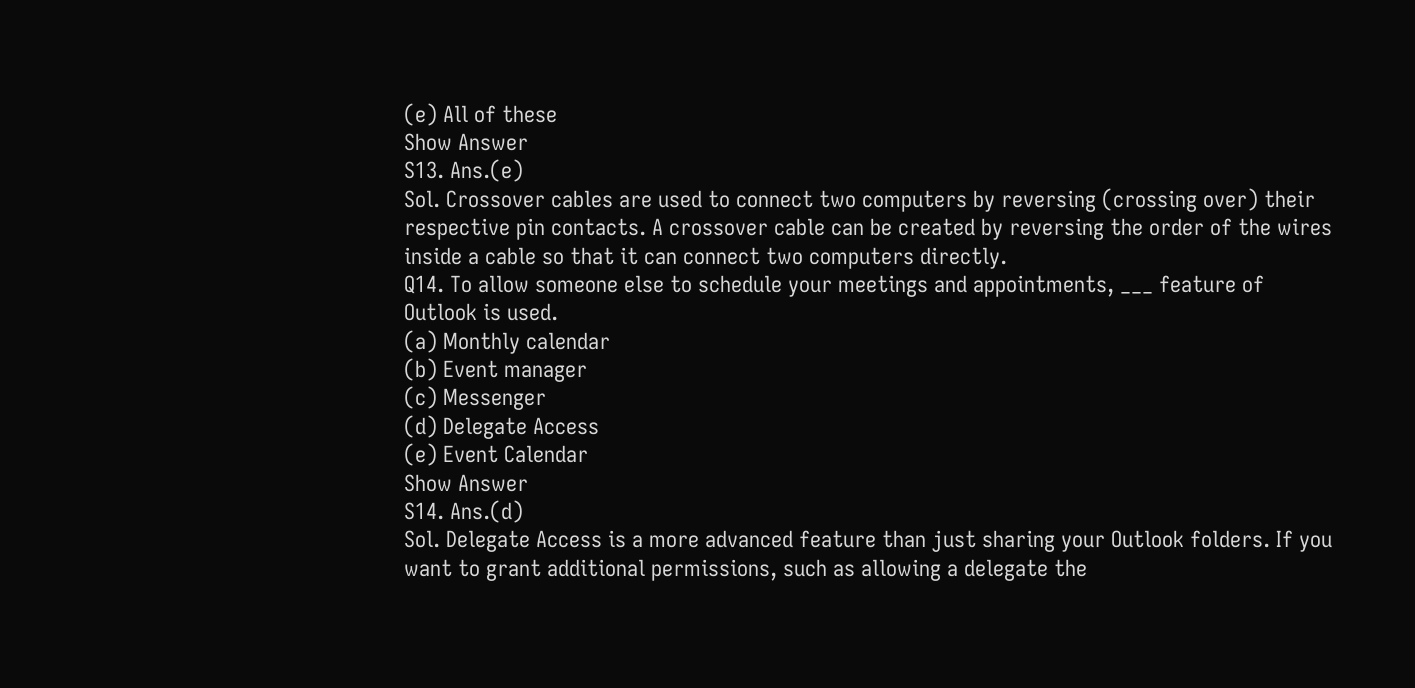(e) All of these
Show Answer
S13. Ans.(e)
Sol. Crossover cables are used to connect two computers by reversing (crossing over) their respective pin contacts. A crossover cable can be created by reversing the order of the wires inside a cable so that it can connect two computers directly.
Q14. To allow someone else to schedule your meetings and appointments, ___ feature of Outlook is used.
(a) Monthly calendar
(b) Event manager
(c) Messenger
(d) Delegate Access
(e) Event Calendar
Show Answer
S14. Ans.(d)
Sol. Delegate Access is a more advanced feature than just sharing your Outlook folders. If you want to grant additional permissions, such as allowing a delegate the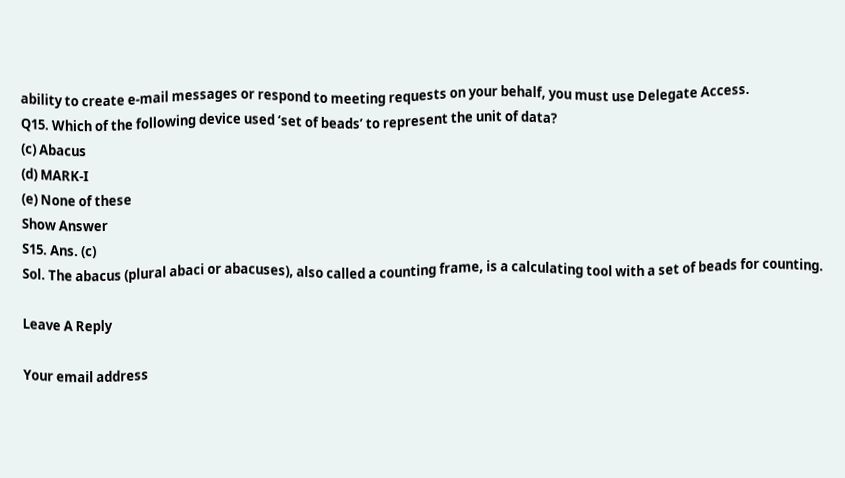ability to create e-mail messages or respond to meeting requests on your behalf, you must use Delegate Access.
Q15. Which of the following device used ‘set of beads’ to represent the unit of data?
(c) Abacus
(d) MARK-I
(e) None of these
Show Answer
S15. Ans. (c)
Sol. The abacus (plural abaci or abacuses), also called a counting frame, is a calculating tool with a set of beads for counting.

Leave A Reply

Your email address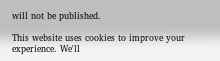will not be published.

This website uses cookies to improve your experience. We'll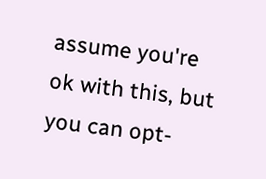assume you're ok with this, but you can opt-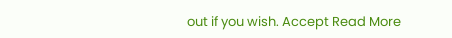out if you wish. Accept Read More